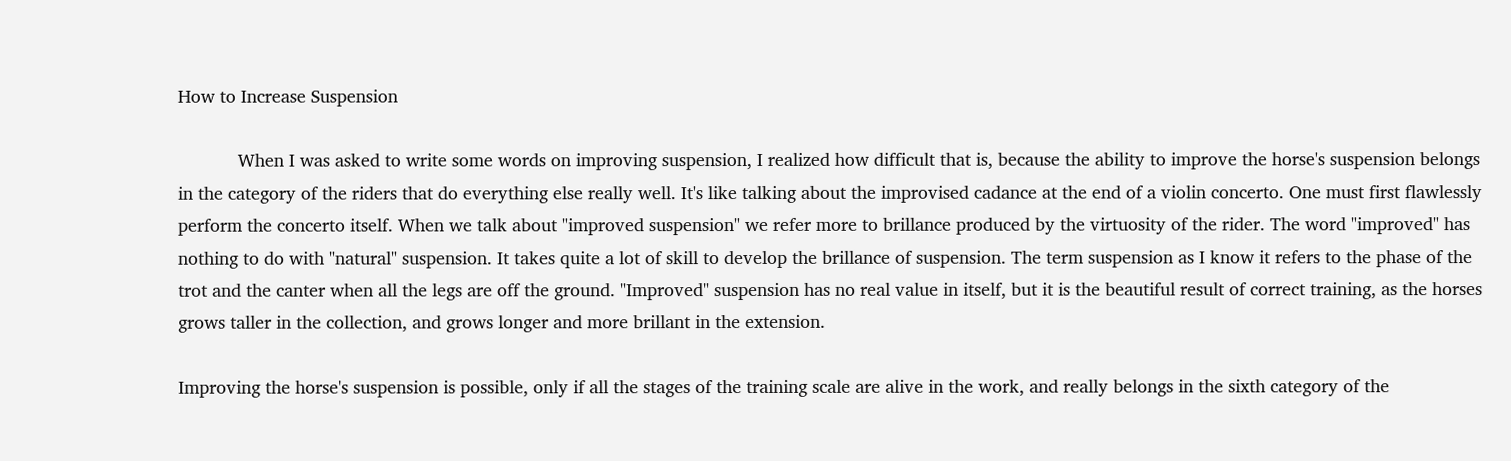How to Increase Suspension

            When I was asked to write some words on improving suspension, I realized how difficult that is, because the ability to improve the horse's suspension belongs in the category of the riders that do everything else really well. It's like talking about the improvised cadance at the end of a violin concerto. One must first flawlessly perform the concerto itself. When we talk about "improved suspension" we refer more to brillance produced by the virtuosity of the rider. The word "improved" has nothing to do with "natural" suspension. It takes quite a lot of skill to develop the brillance of suspension. The term suspension as I know it refers to the phase of the trot and the canter when all the legs are off the ground. "Improved" suspension has no real value in itself, but it is the beautiful result of correct training, as the horses grows taller in the collection, and grows longer and more brillant in the extension.

Improving the horse's suspension is possible, only if all the stages of the training scale are alive in the work, and really belongs in the sixth category of the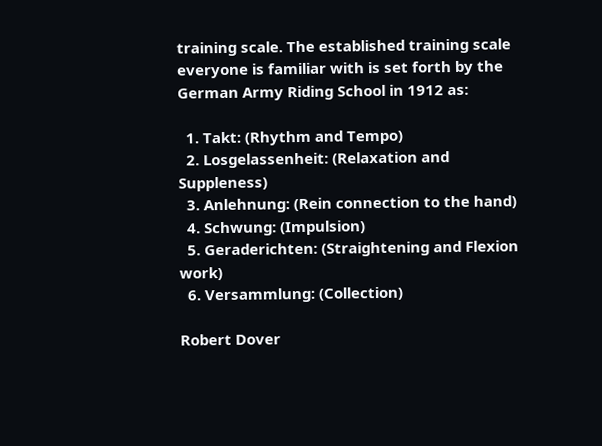training scale. The established training scale everyone is familiar with is set forth by the German Army Riding School in 1912 as:

  1. Takt: (Rhythm and Tempo)
  2. Losgelassenheit: (Relaxation and Suppleness)
  3. Anlehnung: (Rein connection to the hand)
  4. Schwung: (Impulsion)
  5. Geraderichten: (Straightening and Flexion work)
  6. Versammlung: (Collection)

Robert Dover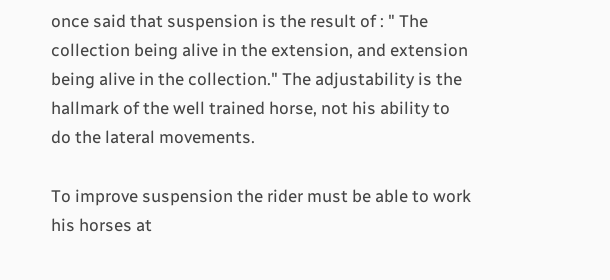once said that suspension is the result of : " The collection being alive in the extension, and extension being alive in the collection." The adjustability is the hallmark of the well trained horse, not his ability to do the lateral movements.

To improve suspension the rider must be able to work his horses at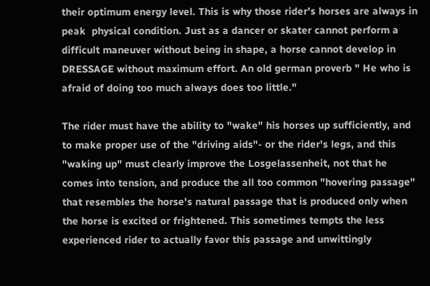their optimum energy level. This is why those rider's horses are always in peak  physical condition. Just as a dancer or skater cannot perform a difficult maneuver without being in shape, a horse cannot develop in DRESSAGE without maximum effort. An old german proverb " He who is afraid of doing too much always does too little."

The rider must have the ability to "wake" his horses up sufficiently, and to make proper use of the "driving aids"- or the rider's legs, and this "waking up" must clearly improve the Losgelassenheit, not that he comes into tension, and produce the all too common "hovering passage" that resembles the horse's natural passage that is produced only when the horse is excited or frightened. This sometimes tempts the less experienced rider to actually favor this passage and unwittingly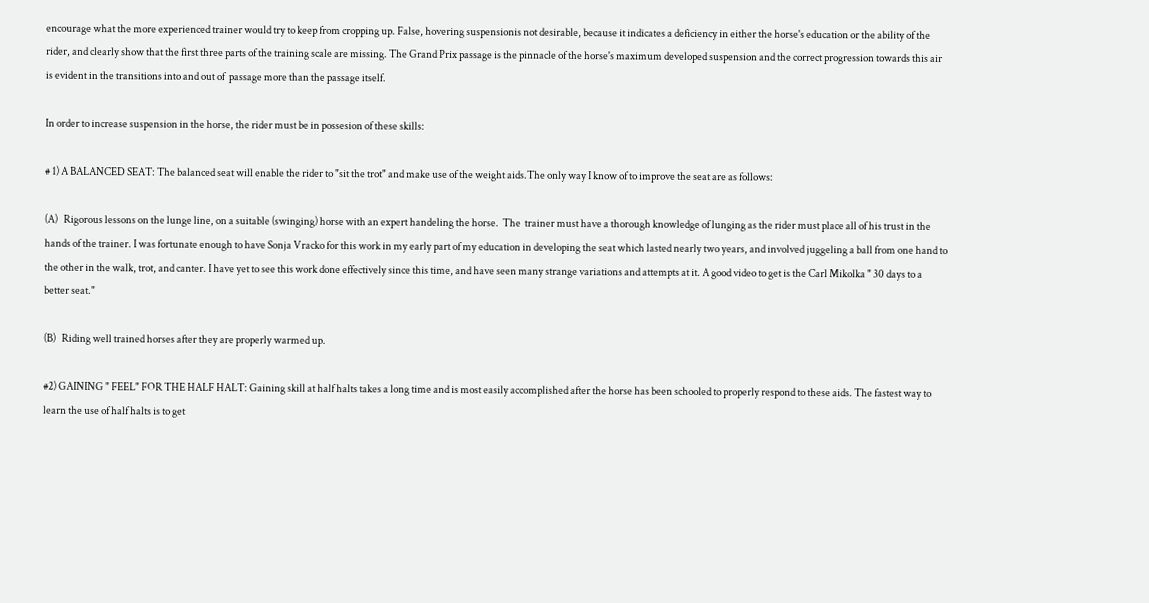encourage what the more experienced trainer would try to keep from cropping up. False, hovering suspensionis not desirable, because it indicates a deficiency in either the horse's education or the ability of the rider, and clearly show that the first three parts of the training scale are missing. The Grand Prix passage is the pinnacle of the horse's maximum developed suspension and the correct progression towards this air is evident in the transitions into and out of  passage more than the passage itself.

In order to increase suspension in the horse, the rider must be in possesion of these skills:

# 1) A BALANCED SEAT: The balanced seat will enable the rider to "sit the trot" and make use of the weight aids.The only way I know of to improve the seat are as follows:

(A)   Rigorous lessons on the lunge line, on a suitable (swinging) horse with an expert handeling the horse.  The  trainer must have a thorough knowledge of lunging as the rider must place all of his trust in the hands of the trainer. I was fortunate enough to have Sonja Vracko for this work in my early part of my education in developing the seat which lasted nearly two years, and involved juggeling a ball from one hand to the other in the walk, trot, and canter. I have yet to see this work done effectively since this time, and have seen many strange variations and attempts at it. A good video to get is the Carl Mikolka " 30 days to a better seat."

(B)   Riding well trained horses after they are properly warmed up.

#2) GAINING " FEEL" FOR THE HALF HALT: Gaining skill at half halts takes a long time and is most easily accomplished after the horse has been schooled to properly respond to these aids. The fastest way to learn the use of half halts is to get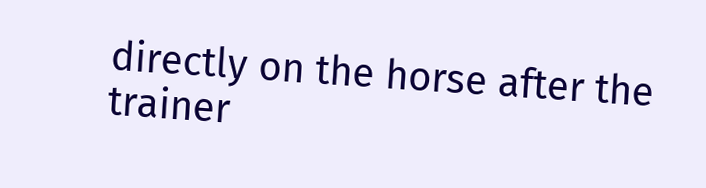directly on the horse after the trainer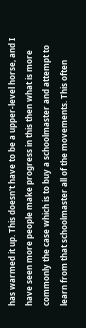has warmed it up. This doesn't have to be a upper-level horse, and I have seen more people make progress in this then what is more commonly the case which is to buy a schoolmaster and attempt to learn from that schoolmaster all of the movements. This often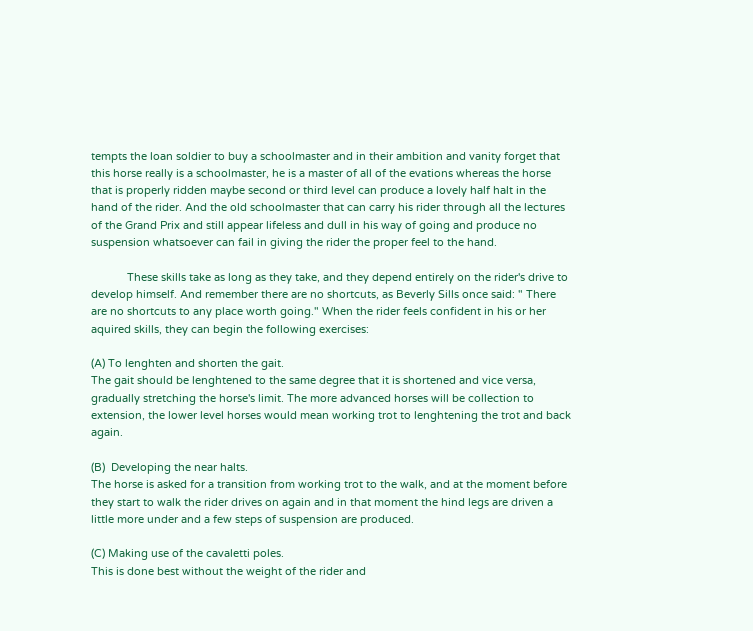tempts the loan soldier to buy a schoolmaster and in their ambition and vanity forget that this horse really is a schoolmaster, he is a master of all of the evations whereas the horse that is properly ridden maybe second or third level can produce a lovely half halt in the hand of the rider. And the old schoolmaster that can carry his rider through all the lectures of the Grand Prix and still appear lifeless and dull in his way of going and produce no suspension whatsoever can fail in giving the rider the proper feel to the hand.

            These skills take as long as they take, and they depend entirely on the rider's drive to develop himself. And remember there are no shortcuts, as Beverly Sills once said: " There are no shortcuts to any place worth going." When the rider feels confident in his or her aquired skills, they can begin the following exercises:

(A) To lenghten and shorten the gait.
The gait should be lenghtened to the same degree that it is shortened and vice versa, gradually stretching the horse's limit. The more advanced horses will be collection to extension, the lower level horses would mean working trot to lenghtening the trot and back again.

(B)  Developing the near halts.
The horse is asked for a transition from working trot to the walk, and at the moment before they start to walk the rider drives on again and in that moment the hind legs are driven a little more under and a few steps of suspension are produced.

(C) Making use of the cavaletti poles.
This is done best without the weight of the rider and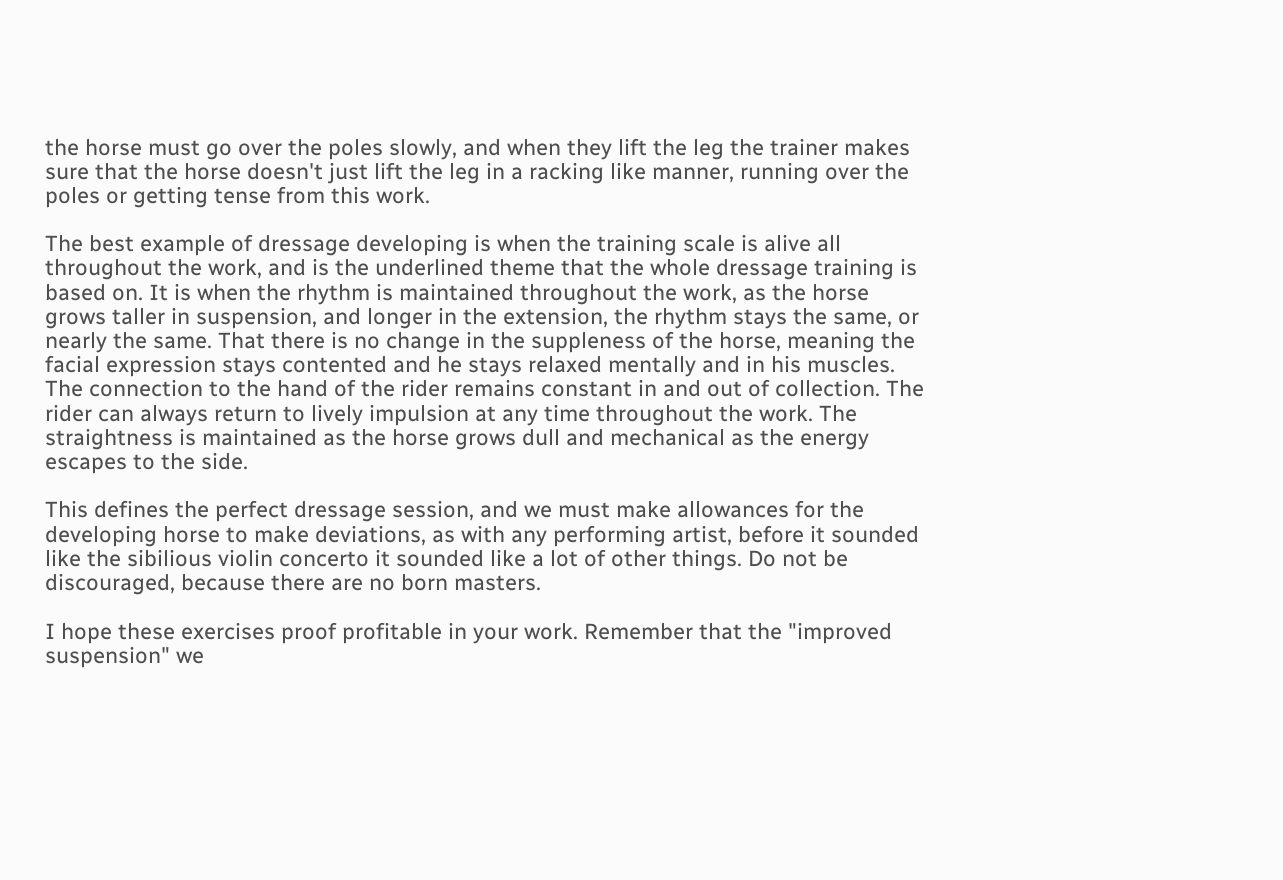the horse must go over the poles slowly, and when they lift the leg the trainer makes sure that the horse doesn't just lift the leg in a racking like manner, running over the poles or getting tense from this work.

The best example of dressage developing is when the training scale is alive all throughout the work, and is the underlined theme that the whole dressage training is based on. It is when the rhythm is maintained throughout the work, as the horse grows taller in suspension, and longer in the extension, the rhythm stays the same, or nearly the same. That there is no change in the suppleness of the horse, meaning the facial expression stays contented and he stays relaxed mentally and in his muscles. The connection to the hand of the rider remains constant in and out of collection. The rider can always return to lively impulsion at any time throughout the work. The straightness is maintained as the horse grows dull and mechanical as the energy escapes to the side.

This defines the perfect dressage session, and we must make allowances for the developing horse to make deviations, as with any performing artist, before it sounded like the sibilious violin concerto it sounded like a lot of other things. Do not be discouraged, because there are no born masters.

I hope these exercises proof profitable in your work. Remember that the "improved suspension" we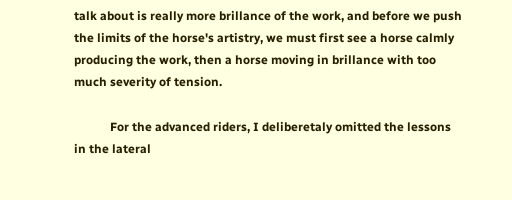talk about is really more brillance of the work, and before we push the limits of the horse's artistry, we must first see a horse calmly producing the work, then a horse moving in brillance with too much severity of tension.

            For the advanced riders, I deliberetaly omitted the lessons in the lateral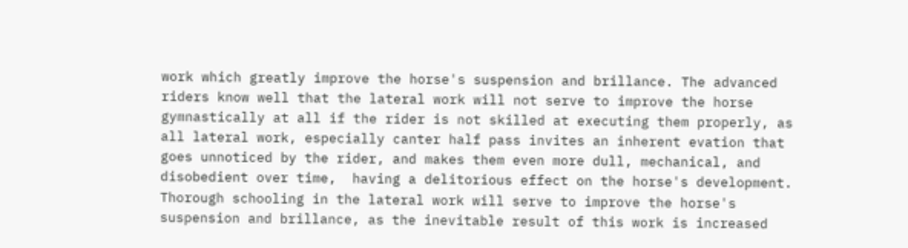work which greatly improve the horse's suspension and brillance. The advanced riders know well that the lateral work will not serve to improve the horse gymnastically at all if the rider is not skilled at executing them properly, as all lateral work, especially canter half pass invites an inherent evation that goes unnoticed by the rider, and makes them even more dull, mechanical, and disobedient over time,  having a delitorious effect on the horse's development. Thorough schooling in the lateral work will serve to improve the horse's suspension and brillance, as the inevitable result of this work is increased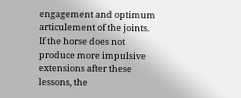engagement and optimum articulement of the joints. If the horse does not produce more impulsive extensions after these lessons, the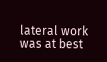lateral work was at best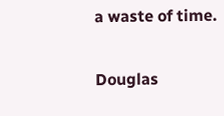a waste of time.

Douglas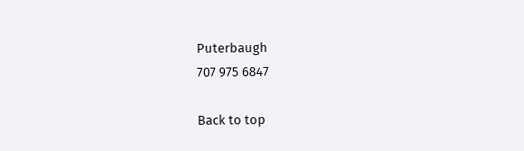Puterbaugh
707 975 6847

Back to top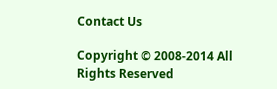Contact Us

Copyright © 2008-2014 All Rights Reserved